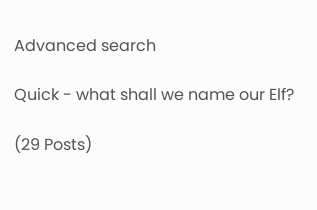Advanced search

Quick - what shall we name our Elf?

(29 Posts)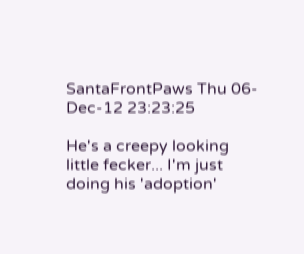SantaFrontPaws Thu 06-Dec-12 23:23:25

He's a creepy looking little fecker... I'm just doing his 'adoption'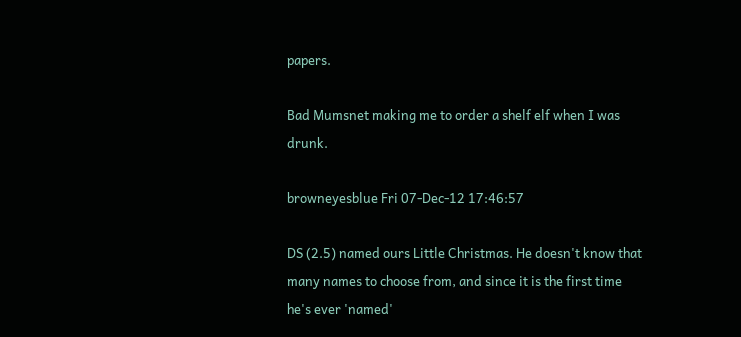papers.

Bad Mumsnet making me to order a shelf elf when I was drunk.

browneyesblue Fri 07-Dec-12 17:46:57

DS (2.5) named ours Little Christmas. He doesn't know that many names to choose from, and since it is the first time he's ever 'named'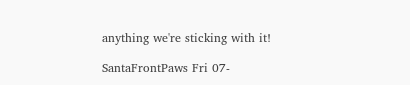anything we're sticking with it!

SantaFrontPaws Fri 07-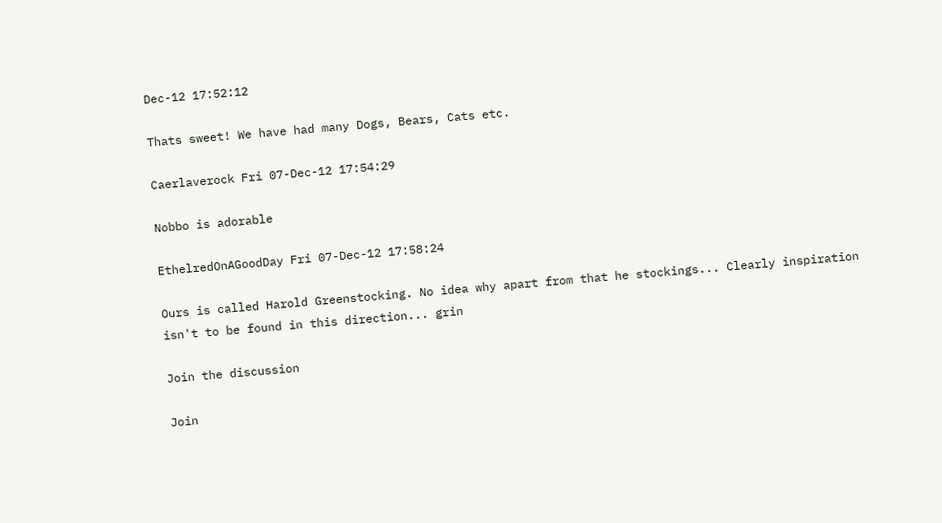Dec-12 17:52:12

Thats sweet! We have had many Dogs, Bears, Cats etc.

Caerlaverock Fri 07-Dec-12 17:54:29

Nobbo is adorable

EthelredOnAGoodDay Fri 07-Dec-12 17:58:24

Ours is called Harold Greenstocking. No idea why apart from that he stockings... Clearly inspiration isn't to be found in this direction... grin

Join the discussion

Join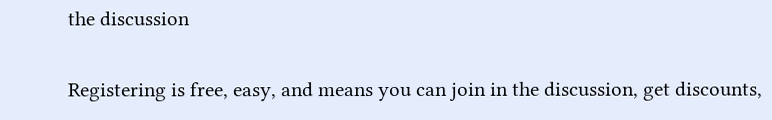the discussion

Registering is free, easy, and means you can join in the discussion, get discounts,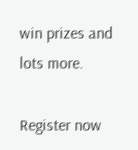win prizes and lots more.

Register now